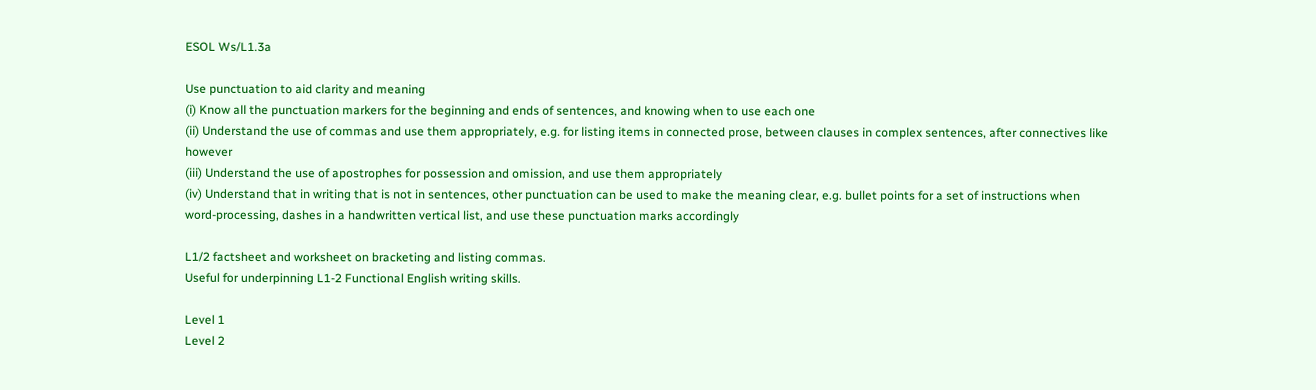ESOL Ws/L1.3a

Use punctuation to aid clarity and meaning
(i) Know all the punctuation markers for the beginning and ends of sentences, and knowing when to use each one
(ii) Understand the use of commas and use them appropriately, e.g. for listing items in connected prose, between clauses in complex sentences, after connectives like however
(iii) Understand the use of apostrophes for possession and omission, and use them appropriately
(iv) Understand that in writing that is not in sentences, other punctuation can be used to make the meaning clear, e.g. bullet points for a set of instructions when word-processing, dashes in a handwritten vertical list, and use these punctuation marks accordingly

L1/2 factsheet and worksheet on bracketing and listing commas.
Useful for underpinning L1-2 Functional English writing skills.

Level 1
Level 2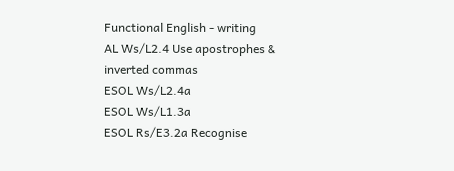Functional English - writing
AL Ws/L2.4 Use apostrophes & inverted commas
ESOL Ws/L2.4a
ESOL Ws/L1.3a
ESOL Rs/E3.2a Recognise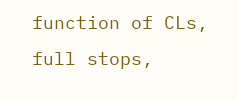function of CLs, full stops,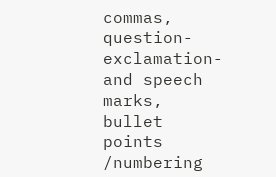commas, question- exclamation- and speech marks, bullet points /numbering